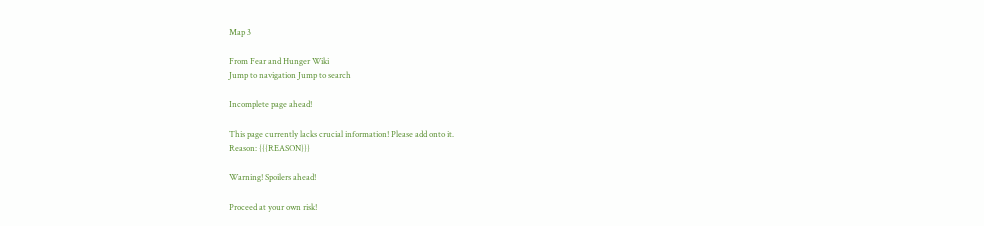Map 3

From Fear and Hunger Wiki
Jump to navigation Jump to search

Incomplete page ahead!

This page currently lacks crucial information! Please add onto it.
Reason: {{{REASON}}}

Warning! Spoilers ahead!

Proceed at your own risk!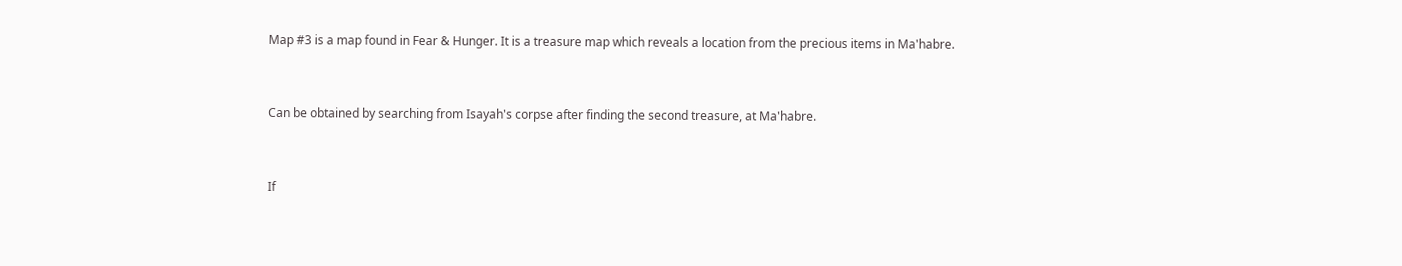Map #3 is a map found in Fear & Hunger. It is a treasure map which reveals a location from the precious items in Ma'habre.


Can be obtained by searching from Isayah's corpse after finding the second treasure, at Ma'habre.


If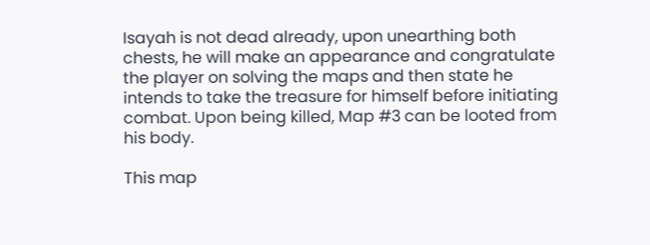Isayah is not dead already, upon unearthing both chests, he will make an appearance and congratulate the player on solving the maps and then state he intends to take the treasure for himself before initiating combat. Upon being killed, Map #3 can be looted from his body.

This map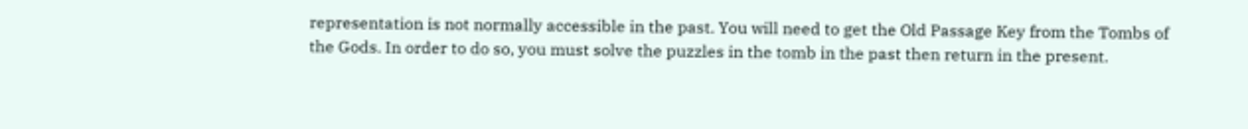representation is not normally accessible in the past. You will need to get the Old Passage Key from the Tombs of the Gods. In order to do so, you must solve the puzzles in the tomb in the past then return in the present.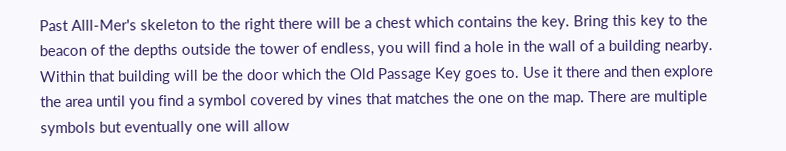Past Alll-Mer's skeleton to the right there will be a chest which contains the key. Bring this key to the beacon of the depths outside the tower of endless, you will find a hole in the wall of a building nearby. Within that building will be the door which the Old Passage Key goes to. Use it there and then explore the area until you find a symbol covered by vines that matches the one on the map. There are multiple symbols but eventually one will allow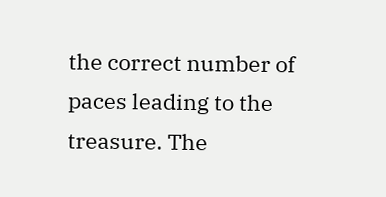the correct number of paces leading to the treasure. The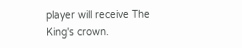player will receive The King's crown.